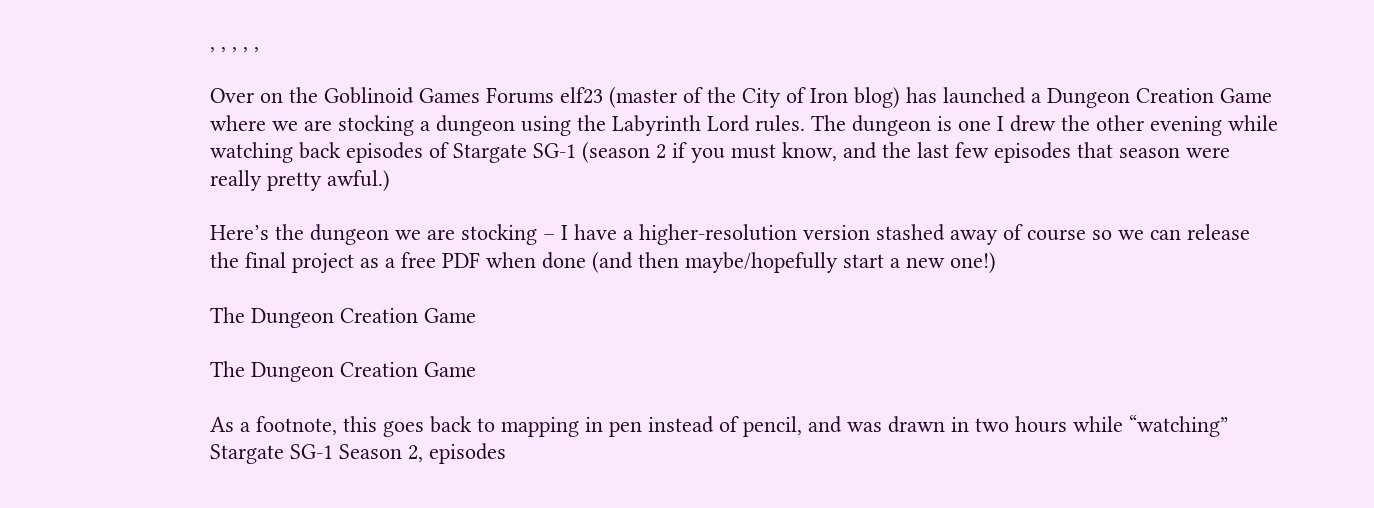, , , , ,

Over on the Goblinoid Games Forums elf23 (master of the City of Iron blog) has launched a Dungeon Creation Game where we are stocking a dungeon using the Labyrinth Lord rules. The dungeon is one I drew the other evening while watching back episodes of Stargate SG-1 (season 2 if you must know, and the last few episodes that season were really pretty awful.)

Here’s the dungeon we are stocking – I have a higher-resolution version stashed away of course so we can release the final project as a free PDF when done (and then maybe/hopefully start a new one!)

The Dungeon Creation Game

The Dungeon Creation Game

As a footnote, this goes back to mapping in pen instead of pencil, and was drawn in two hours while “watching” Stargate SG-1 Season 2, episodes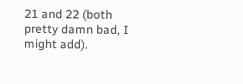21 and 22 (both pretty damn bad, I might add).